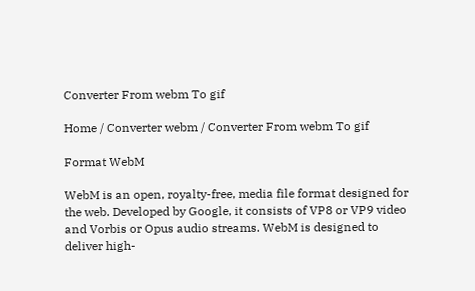Converter From webm To gif

Home / Converter webm / Converter From webm To gif

Format WebM

WebM is an open, royalty-free, media file format designed for the web. Developed by Google, it consists of VP8 or VP9 video and Vorbis or Opus audio streams. WebM is designed to deliver high-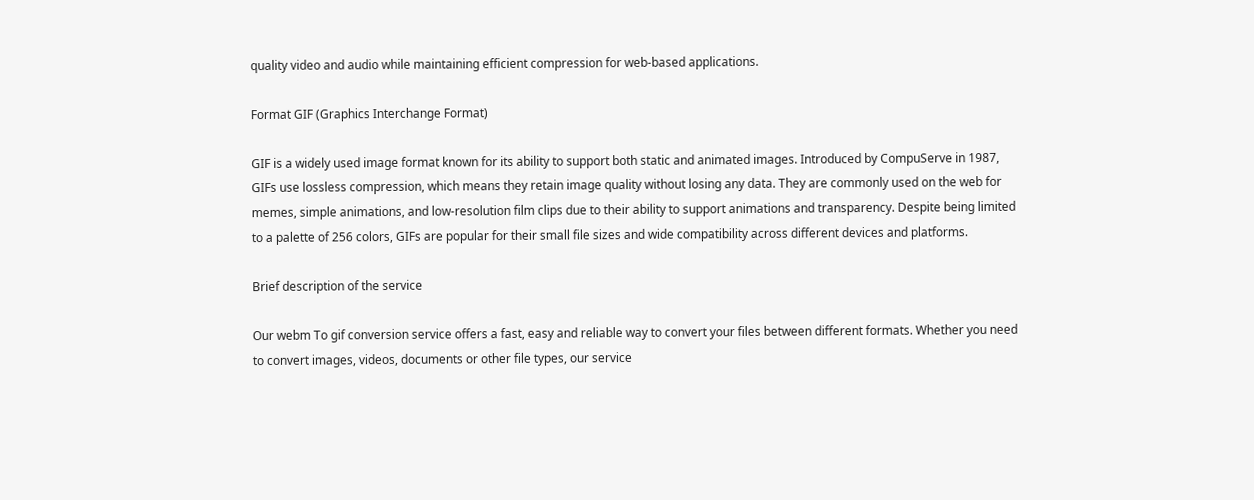quality video and audio while maintaining efficient compression for web-based applications.

Format GIF (Graphics Interchange Format)

GIF is a widely used image format known for its ability to support both static and animated images. Introduced by CompuServe in 1987, GIFs use lossless compression, which means they retain image quality without losing any data. They are commonly used on the web for memes, simple animations, and low-resolution film clips due to their ability to support animations and transparency. Despite being limited to a palette of 256 colors, GIFs are popular for their small file sizes and wide compatibility across different devices and platforms.

Brief description of the service

Our webm To gif conversion service offers a fast, easy and reliable way to convert your files between different formats. Whether you need to convert images, videos, documents or other file types, our service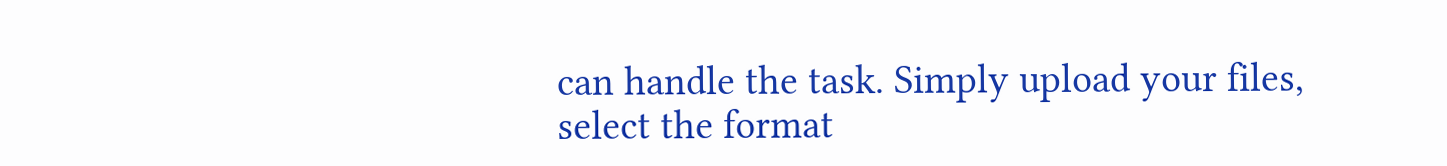can handle the task. Simply upload your files, select the format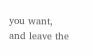you want, and leave the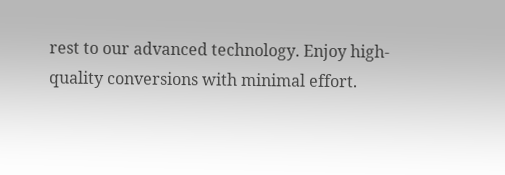rest to our advanced technology. Enjoy high-quality conversions with minimal effort.